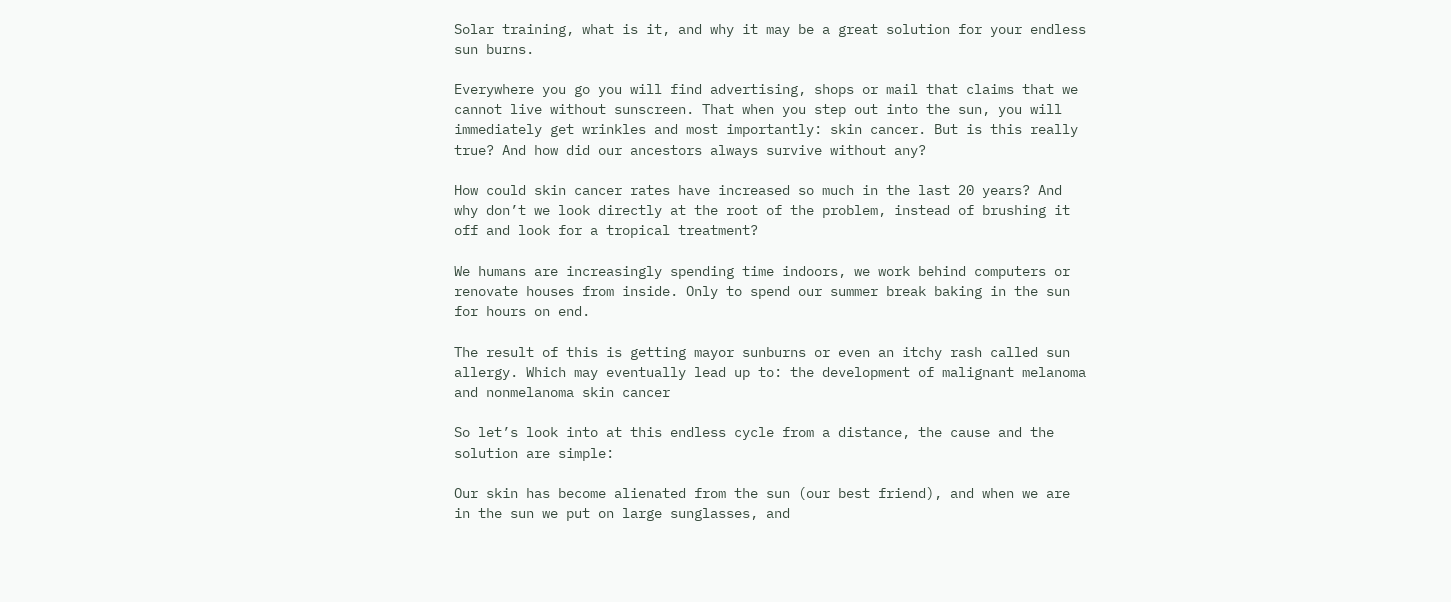Solar training, what is it, and why it may be a great solution for your endless sun burns.

Everywhere you go you will find advertising, shops or mail that claims that we cannot live without sunscreen. That when you step out into the sun, you will immediately get wrinkles and most importantly: skin cancer. But is this really true? And how did our ancestors always survive without any?

How could skin cancer rates have increased so much in the last 20 years? And why don’t we look directly at the root of the problem, instead of brushing it off and look for a tropical treatment?

We humans are increasingly spending time indoors, we work behind computers or renovate houses from inside. Only to spend our summer break baking in the sun for hours on end.

The result of this is getting mayor sunburns or even an itchy rash called sun allergy. Which may eventually lead up to: the development of malignant melanoma and nonmelanoma skin cancer

So let’s look into at this endless cycle from a distance, the cause and the solution are simple:

Our skin has become alienated from the sun (our best friend), and when we are in the sun we put on large sunglasses, and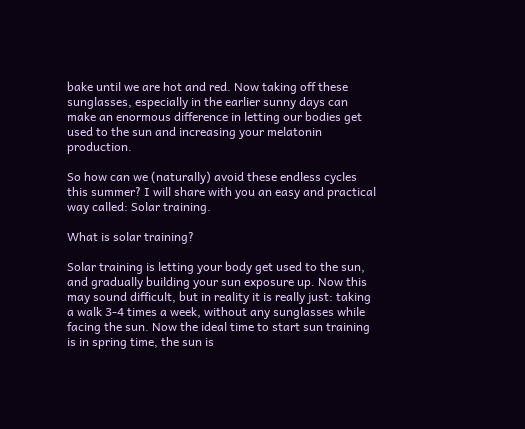bake until we are hot and red. Now taking off these sunglasses, especially in the earlier sunny days can make an enormous difference in letting our bodies get used to the sun and increasing your melatonin production.

So how can we (naturally) avoid these endless cycles this summer? I will share with you an easy and practical way called: Solar training.

What is solar training?

Solar training is letting your body get used to the sun, and gradually building your sun exposure up. Now this may sound difficult, but in reality it is really just: taking a walk 3-4 times a week, without any sunglasses while facing the sun. Now the ideal time to start sun training is in spring time, the sun is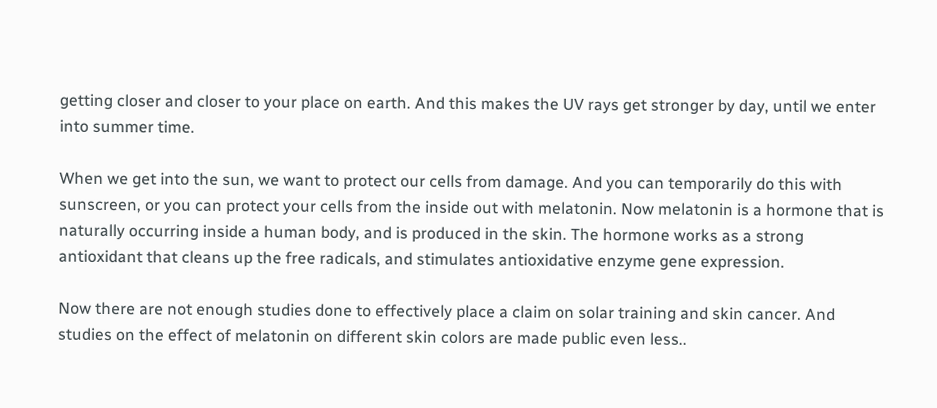getting closer and closer to your place on earth. And this makes the UV rays get stronger by day, until we enter into summer time.

When we get into the sun, we want to protect our cells from damage. And you can temporarily do this with sunscreen, or you can protect your cells from the inside out with melatonin. Now melatonin is a hormone that is naturally occurring inside a human body, and is produced in the skin. The hormone works as a strong antioxidant that cleans up the free radicals, and stimulates antioxidative enzyme gene expression.

Now there are not enough studies done to effectively place a claim on solar training and skin cancer. And studies on the effect of melatonin on different skin colors are made public even less..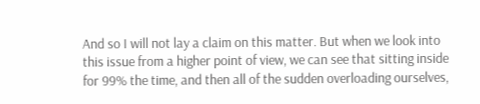And so I will not lay a claim on this matter. But when we look into this issue from a higher point of view, we can see that sitting inside for 99% the time, and then all of the sudden overloading ourselves,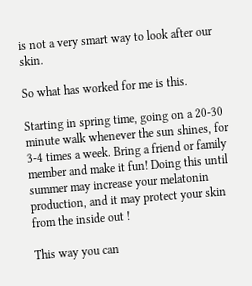is not a very smart way to look after our skin.

So what has worked for me is this.

Starting in spring time, going on a 20-30 minute walk whenever the sun shines, for 3-4 times a week. Bring a friend or family member and make it fun! Doing this until summer may increase your melatonin production, and it may protect your skin from the inside out !

This way you can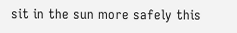sit in the sun more safely this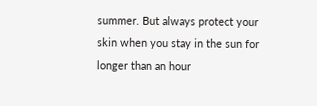summer. But always protect your skin when you stay in the sun for longer than an hour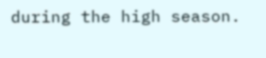during the high season.